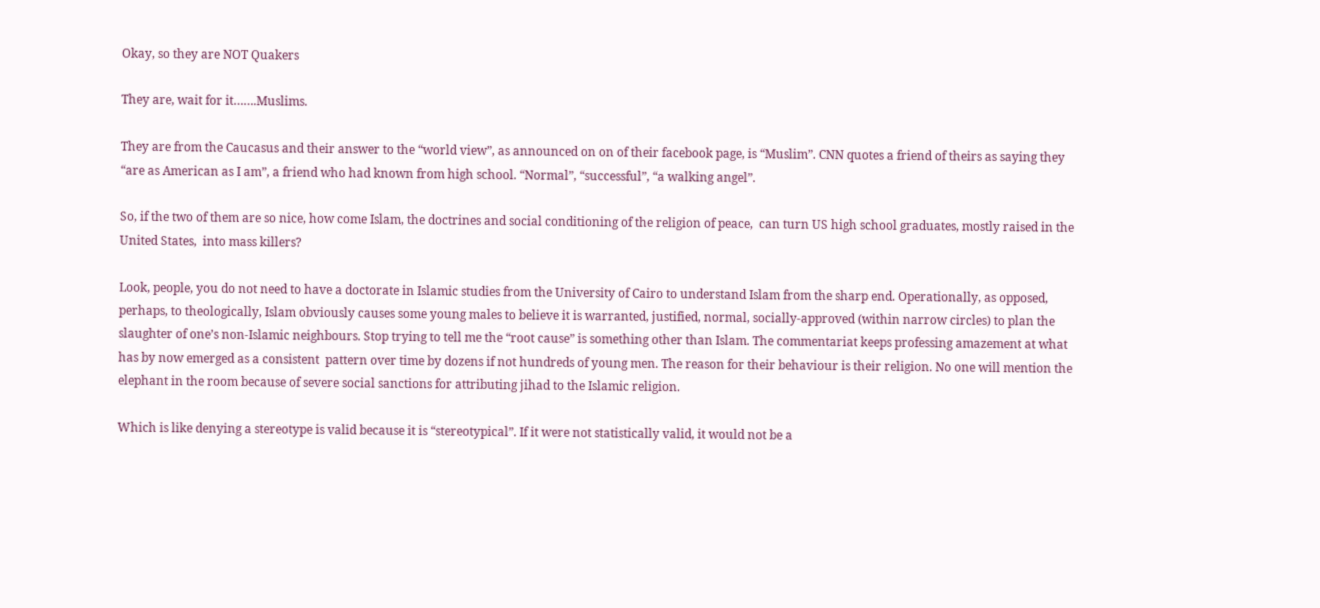Okay, so they are NOT Quakers

They are, wait for it…….Muslims.

They are from the Caucasus and their answer to the “world view”, as announced on on of their facebook page, is “Muslim”. CNN quotes a friend of theirs as saying they “are as American as I am”, a friend who had known from high school. “Normal”, “successful”, “a walking angel”.

So, if the two of them are so nice, how come Islam, the doctrines and social conditioning of the religion of peace,  can turn US high school graduates, mostly raised in the United States,  into mass killers?

Look, people, you do not need to have a doctorate in Islamic studies from the University of Cairo to understand Islam from the sharp end. Operationally, as opposed, perhaps, to theologically, Islam obviously causes some young males to believe it is warranted, justified, normal, socially-approved (within narrow circles) to plan the slaughter of one’s non-Islamic neighbours. Stop trying to tell me the “root cause” is something other than Islam. The commentariat keeps professing amazement at what has by now emerged as a consistent  pattern over time by dozens if not hundreds of young men. The reason for their behaviour is their religion. No one will mention the elephant in the room because of severe social sanctions for attributing jihad to the Islamic religion.

Which is like denying a stereotype is valid because it is “stereotypical”. If it were not statistically valid, it would not be a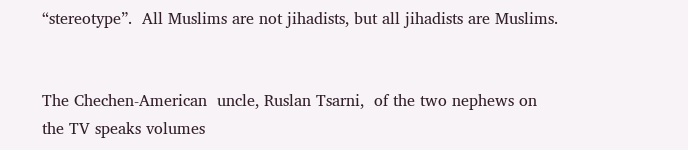“stereotype”.  All Muslims are not jihadists, but all jihadists are Muslims.


The Chechen-American  uncle, Ruslan Tsarni,  of the two nephews on the TV speaks volumes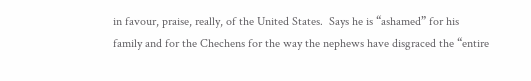in favour, praise, really, of the United States.  Says he is “ashamed” for his family and for the Chechens for the way the nephews have disgraced the “entire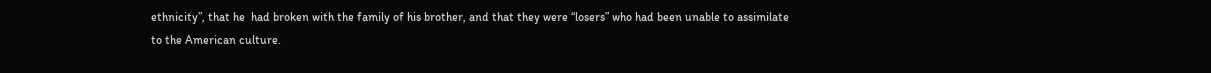ethnicity”, that he  had broken with the family of his brother, and that they were “losers” who had been unable to assimilate to the American culture.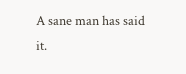A sane man has said it.